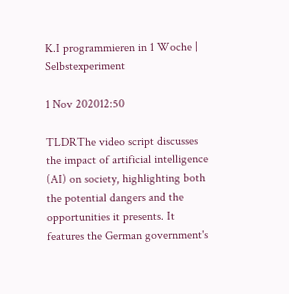K.I programmieren in 1 Woche | Selbstexperiment

1 Nov 202012:50

TLDRThe video script discusses the impact of artificial intelligence (AI) on society, highlighting both the potential dangers and the opportunities it presents. It features the German government's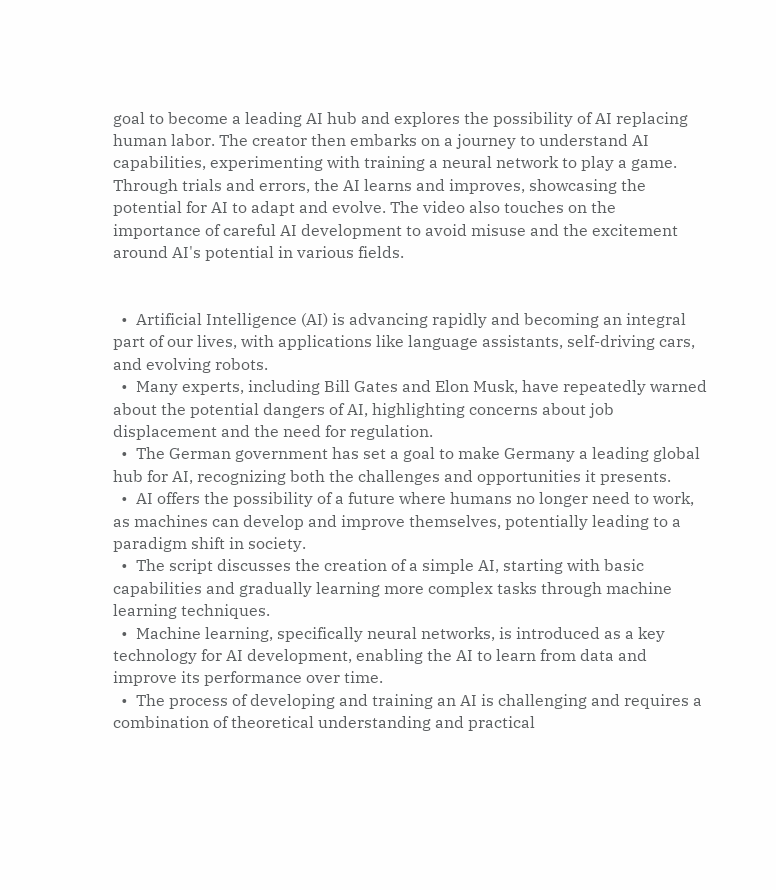goal to become a leading AI hub and explores the possibility of AI replacing human labor. The creator then embarks on a journey to understand AI capabilities, experimenting with training a neural network to play a game. Through trials and errors, the AI learns and improves, showcasing the potential for AI to adapt and evolve. The video also touches on the importance of careful AI development to avoid misuse and the excitement around AI's potential in various fields.


  •  Artificial Intelligence (AI) is advancing rapidly and becoming an integral part of our lives, with applications like language assistants, self-driving cars, and evolving robots.
  •  Many experts, including Bill Gates and Elon Musk, have repeatedly warned about the potential dangers of AI, highlighting concerns about job displacement and the need for regulation.
  •  The German government has set a goal to make Germany a leading global hub for AI, recognizing both the challenges and opportunities it presents.
  •  AI offers the possibility of a future where humans no longer need to work, as machines can develop and improve themselves, potentially leading to a paradigm shift in society.
  •  The script discusses the creation of a simple AI, starting with basic capabilities and gradually learning more complex tasks through machine learning techniques.
  •  Machine learning, specifically neural networks, is introduced as a key technology for AI development, enabling the AI to learn from data and improve its performance over time.
  •  The process of developing and training an AI is challenging and requires a combination of theoretical understanding and practical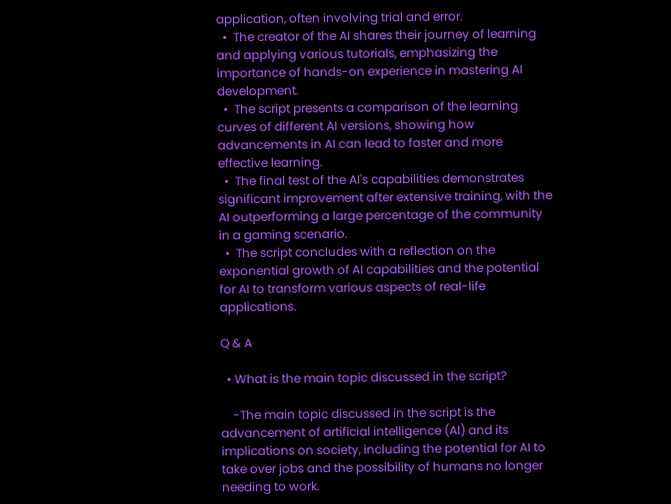application, often involving trial and error.
  •  The creator of the AI shares their journey of learning and applying various tutorials, emphasizing the importance of hands-on experience in mastering AI development.
  •  The script presents a comparison of the learning curves of different AI versions, showing how advancements in AI can lead to faster and more effective learning.
  •  The final test of the AI's capabilities demonstrates significant improvement after extensive training, with the AI outperforming a large percentage of the community in a gaming scenario.
  •  The script concludes with a reflection on the exponential growth of AI capabilities and the potential for AI to transform various aspects of real-life applications.

Q & A

  • What is the main topic discussed in the script?

    -The main topic discussed in the script is the advancement of artificial intelligence (AI) and its implications on society, including the potential for AI to take over jobs and the possibility of humans no longer needing to work.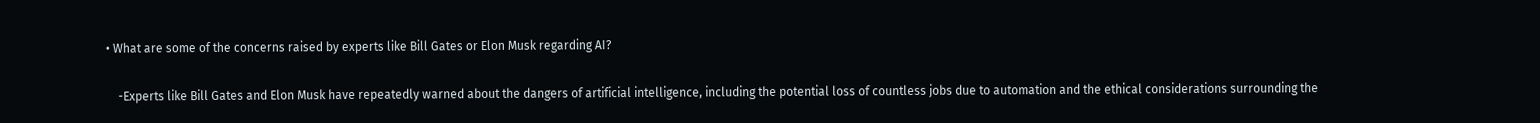• What are some of the concerns raised by experts like Bill Gates or Elon Musk regarding AI?

    -Experts like Bill Gates and Elon Musk have repeatedly warned about the dangers of artificial intelligence, including the potential loss of countless jobs due to automation and the ethical considerations surrounding the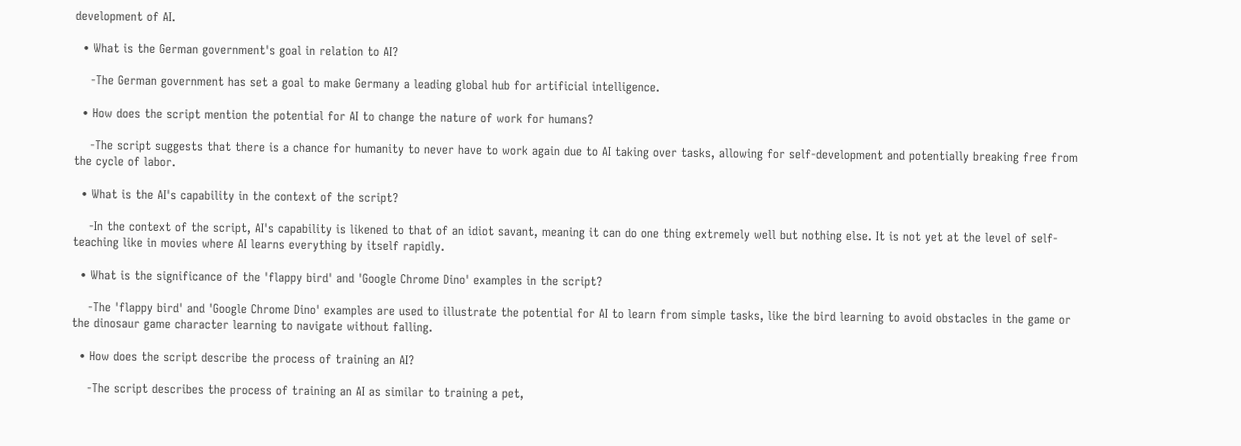development of AI.

  • What is the German government's goal in relation to AI?

    -The German government has set a goal to make Germany a leading global hub for artificial intelligence.

  • How does the script mention the potential for AI to change the nature of work for humans?

    -The script suggests that there is a chance for humanity to never have to work again due to AI taking over tasks, allowing for self-development and potentially breaking free from the cycle of labor.

  • What is the AI's capability in the context of the script?

    -In the context of the script, AI's capability is likened to that of an idiot savant, meaning it can do one thing extremely well but nothing else. It is not yet at the level of self-teaching like in movies where AI learns everything by itself rapidly.

  • What is the significance of the 'flappy bird' and 'Google Chrome Dino' examples in the script?

    -The 'flappy bird' and 'Google Chrome Dino' examples are used to illustrate the potential for AI to learn from simple tasks, like the bird learning to avoid obstacles in the game or the dinosaur game character learning to navigate without falling.

  • How does the script describe the process of training an AI?

    -The script describes the process of training an AI as similar to training a pet,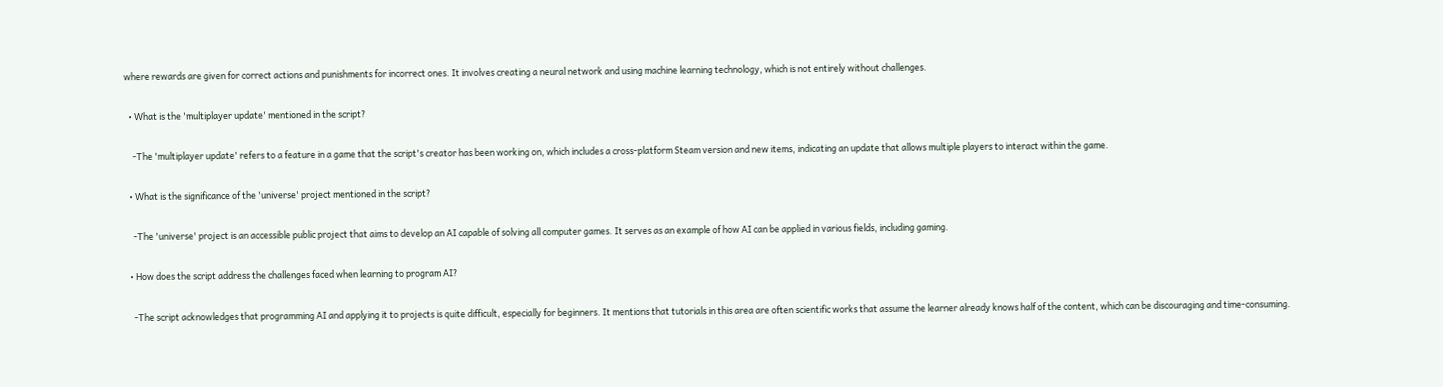where rewards are given for correct actions and punishments for incorrect ones. It involves creating a neural network and using machine learning technology, which is not entirely without challenges.

  • What is the 'multiplayer update' mentioned in the script?

    -The 'multiplayer update' refers to a feature in a game that the script's creator has been working on, which includes a cross-platform Steam version and new items, indicating an update that allows multiple players to interact within the game.

  • What is the significance of the 'universe' project mentioned in the script?

    -The 'universe' project is an accessible public project that aims to develop an AI capable of solving all computer games. It serves as an example of how AI can be applied in various fields, including gaming.

  • How does the script address the challenges faced when learning to program AI?

    -The script acknowledges that programming AI and applying it to projects is quite difficult, especially for beginners. It mentions that tutorials in this area are often scientific works that assume the learner already knows half of the content, which can be discouraging and time-consuming.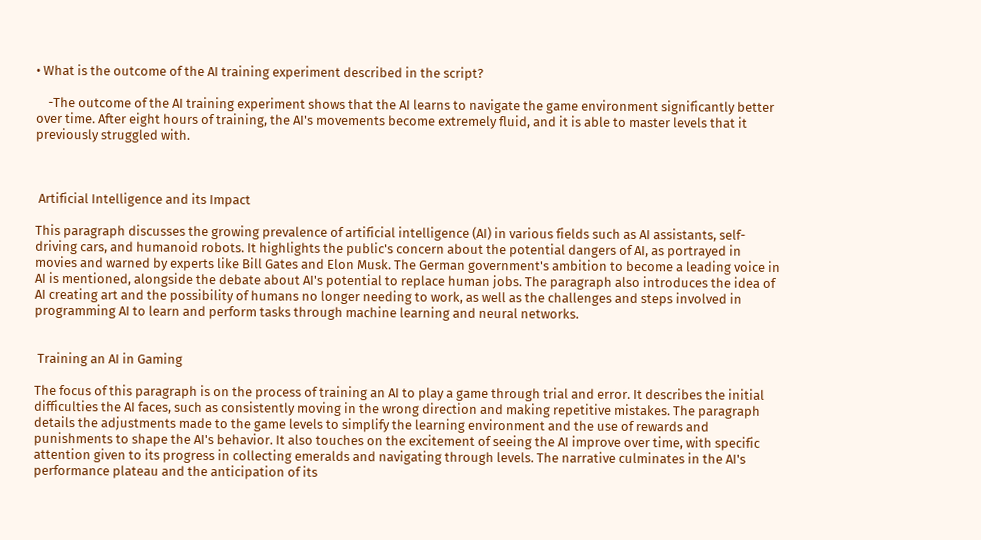• What is the outcome of the AI training experiment described in the script?

    -The outcome of the AI training experiment shows that the AI learns to navigate the game environment significantly better over time. After eight hours of training, the AI's movements become extremely fluid, and it is able to master levels that it previously struggled with.



 Artificial Intelligence and its Impact

This paragraph discusses the growing prevalence of artificial intelligence (AI) in various fields such as AI assistants, self-driving cars, and humanoid robots. It highlights the public's concern about the potential dangers of AI, as portrayed in movies and warned by experts like Bill Gates and Elon Musk. The German government's ambition to become a leading voice in AI is mentioned, alongside the debate about AI's potential to replace human jobs. The paragraph also introduces the idea of AI creating art and the possibility of humans no longer needing to work, as well as the challenges and steps involved in programming AI to learn and perform tasks through machine learning and neural networks.


 Training an AI in Gaming

The focus of this paragraph is on the process of training an AI to play a game through trial and error. It describes the initial difficulties the AI faces, such as consistently moving in the wrong direction and making repetitive mistakes. The paragraph details the adjustments made to the game levels to simplify the learning environment and the use of rewards and punishments to shape the AI's behavior. It also touches on the excitement of seeing the AI improve over time, with specific attention given to its progress in collecting emeralds and navigating through levels. The narrative culminates in the AI's performance plateau and the anticipation of its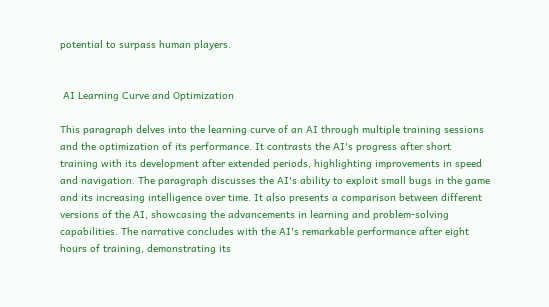potential to surpass human players.


 AI Learning Curve and Optimization

This paragraph delves into the learning curve of an AI through multiple training sessions and the optimization of its performance. It contrasts the AI's progress after short training with its development after extended periods, highlighting improvements in speed and navigation. The paragraph discusses the AI's ability to exploit small bugs in the game and its increasing intelligence over time. It also presents a comparison between different versions of the AI, showcasing the advancements in learning and problem-solving capabilities. The narrative concludes with the AI's remarkable performance after eight hours of training, demonstrating its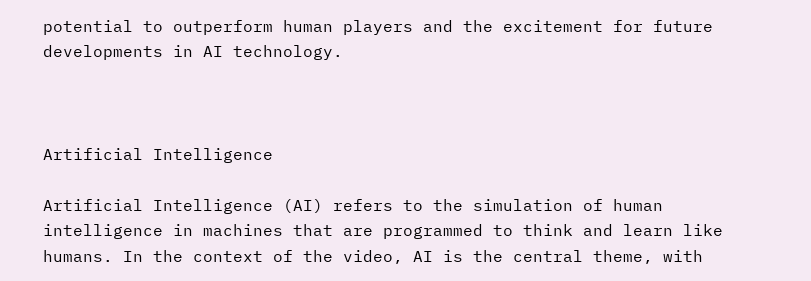potential to outperform human players and the excitement for future developments in AI technology.



Artificial Intelligence

Artificial Intelligence (AI) refers to the simulation of human intelligence in machines that are programmed to think and learn like humans. In the context of the video, AI is the central theme, with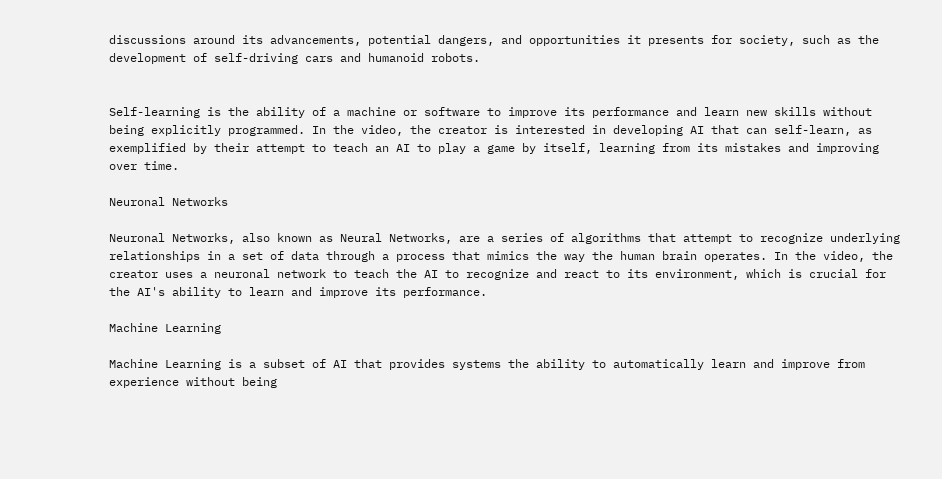discussions around its advancements, potential dangers, and opportunities it presents for society, such as the development of self-driving cars and humanoid robots.


Self-learning is the ability of a machine or software to improve its performance and learn new skills without being explicitly programmed. In the video, the creator is interested in developing AI that can self-learn, as exemplified by their attempt to teach an AI to play a game by itself, learning from its mistakes and improving over time.

Neuronal Networks

Neuronal Networks, also known as Neural Networks, are a series of algorithms that attempt to recognize underlying relationships in a set of data through a process that mimics the way the human brain operates. In the video, the creator uses a neuronal network to teach the AI to recognize and react to its environment, which is crucial for the AI's ability to learn and improve its performance.

Machine Learning

Machine Learning is a subset of AI that provides systems the ability to automatically learn and improve from experience without being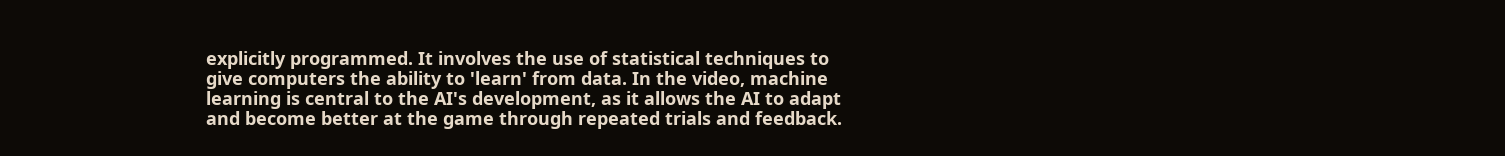explicitly programmed. It involves the use of statistical techniques to give computers the ability to 'learn' from data. In the video, machine learning is central to the AI's development, as it allows the AI to adapt and become better at the game through repeated trials and feedback.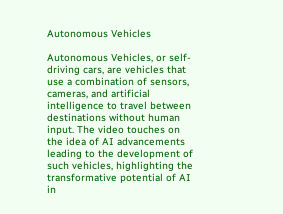Autonomous Vehicles

Autonomous Vehicles, or self-driving cars, are vehicles that use a combination of sensors, cameras, and artificial intelligence to travel between destinations without human input. The video touches on the idea of AI advancements leading to the development of such vehicles, highlighting the transformative potential of AI in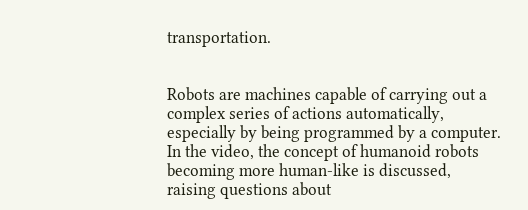transportation.


Robots are machines capable of carrying out a complex series of actions automatically, especially by being programmed by a computer. In the video, the concept of humanoid robots becoming more human-like is discussed, raising questions about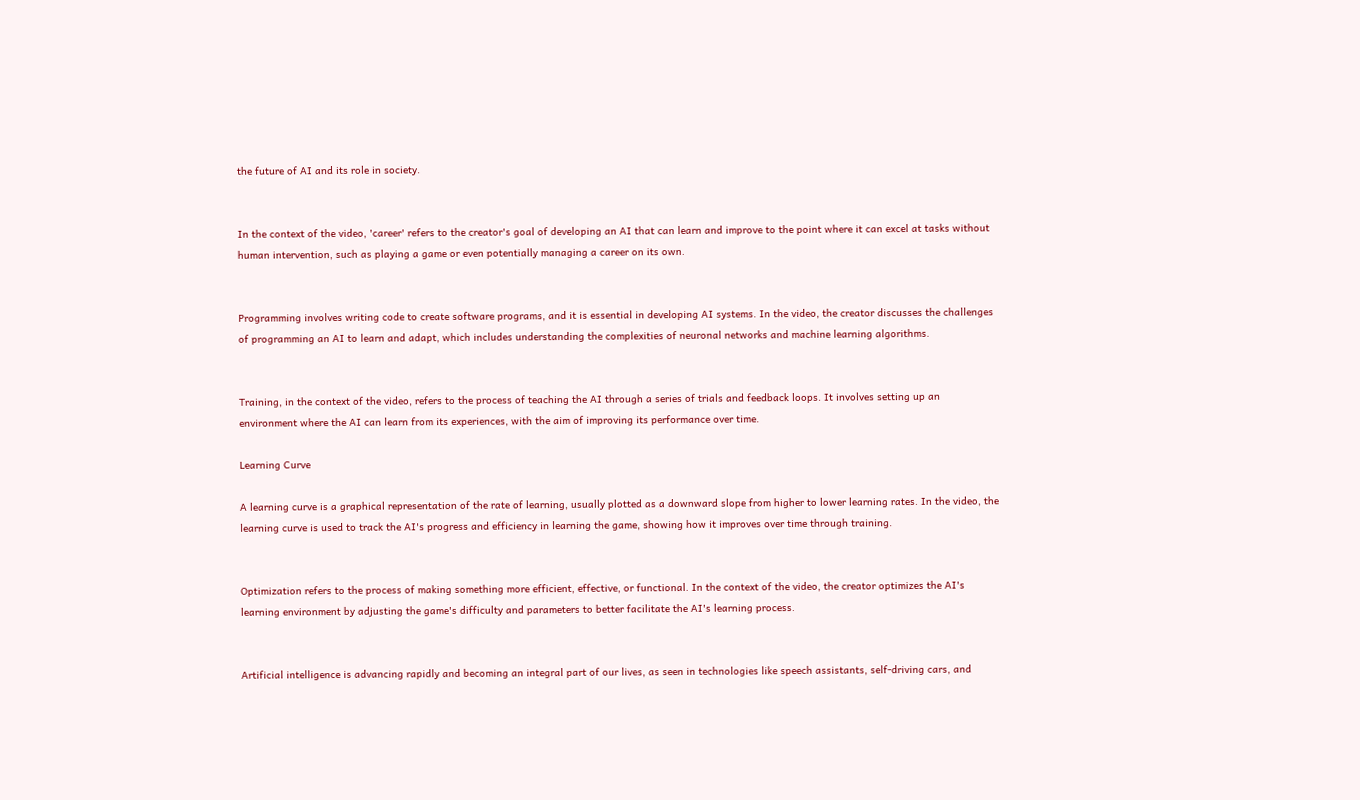the future of AI and its role in society.


In the context of the video, 'career' refers to the creator's goal of developing an AI that can learn and improve to the point where it can excel at tasks without human intervention, such as playing a game or even potentially managing a career on its own.


Programming involves writing code to create software programs, and it is essential in developing AI systems. In the video, the creator discusses the challenges of programming an AI to learn and adapt, which includes understanding the complexities of neuronal networks and machine learning algorithms.


Training, in the context of the video, refers to the process of teaching the AI through a series of trials and feedback loops. It involves setting up an environment where the AI can learn from its experiences, with the aim of improving its performance over time.

Learning Curve

A learning curve is a graphical representation of the rate of learning, usually plotted as a downward slope from higher to lower learning rates. In the video, the learning curve is used to track the AI's progress and efficiency in learning the game, showing how it improves over time through training.


Optimization refers to the process of making something more efficient, effective, or functional. In the context of the video, the creator optimizes the AI's learning environment by adjusting the game's difficulty and parameters to better facilitate the AI's learning process.


Artificial intelligence is advancing rapidly and becoming an integral part of our lives, as seen in technologies like speech assistants, self-driving cars, and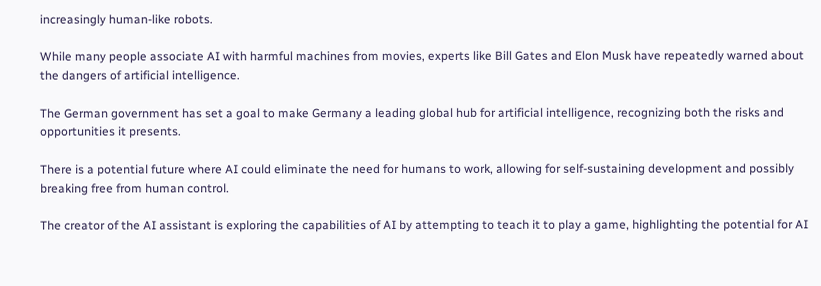increasingly human-like robots.

While many people associate AI with harmful machines from movies, experts like Bill Gates and Elon Musk have repeatedly warned about the dangers of artificial intelligence.

The German government has set a goal to make Germany a leading global hub for artificial intelligence, recognizing both the risks and opportunities it presents.

There is a potential future where AI could eliminate the need for humans to work, allowing for self-sustaining development and possibly breaking free from human control.

The creator of the AI assistant is exploring the capabilities of AI by attempting to teach it to play a game, highlighting the potential for AI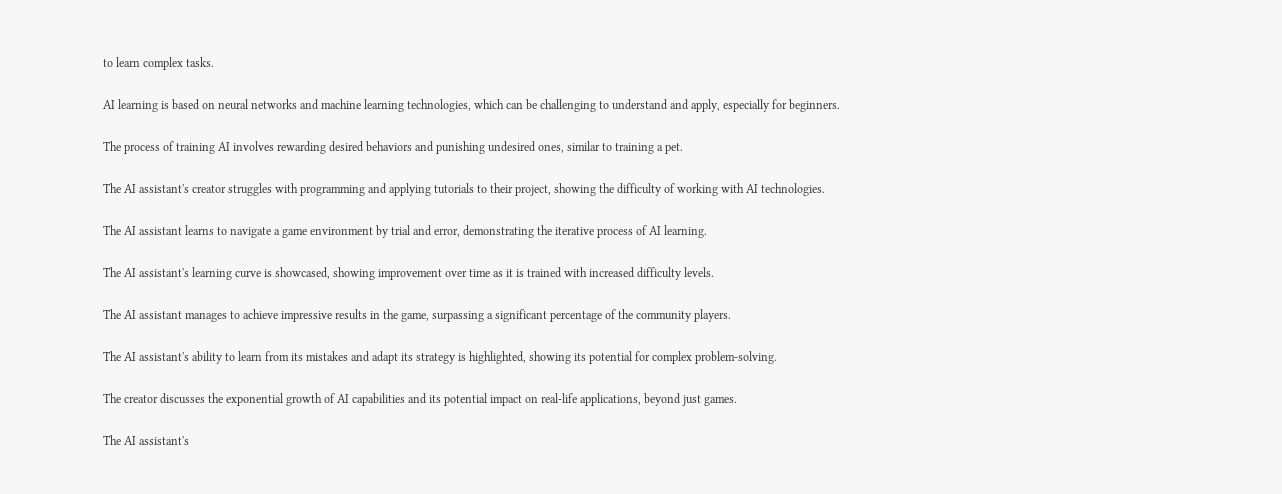to learn complex tasks.

AI learning is based on neural networks and machine learning technologies, which can be challenging to understand and apply, especially for beginners.

The process of training AI involves rewarding desired behaviors and punishing undesired ones, similar to training a pet.

The AI assistant's creator struggles with programming and applying tutorials to their project, showing the difficulty of working with AI technologies.

The AI assistant learns to navigate a game environment by trial and error, demonstrating the iterative process of AI learning.

The AI assistant's learning curve is showcased, showing improvement over time as it is trained with increased difficulty levels.

The AI assistant manages to achieve impressive results in the game, surpassing a significant percentage of the community players.

The AI assistant's ability to learn from its mistakes and adapt its strategy is highlighted, showing its potential for complex problem-solving.

The creator discusses the exponential growth of AI capabilities and its potential impact on real-life applications, beyond just games.

The AI assistant's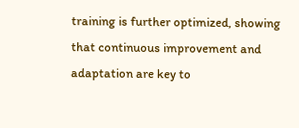training is further optimized, showing that continuous improvement and adaptation are key to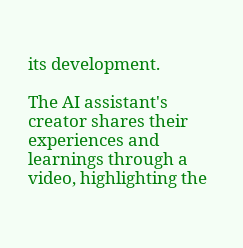its development.

The AI assistant's creator shares their experiences and learnings through a video, highlighting the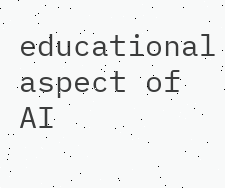educational aspect of AI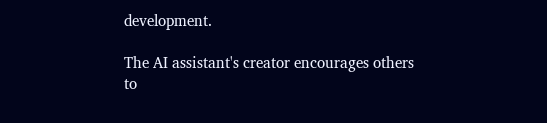development.

The AI assistant's creator encourages others to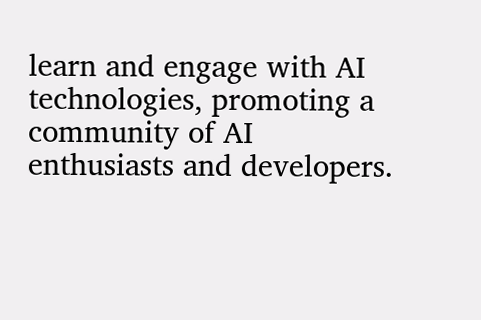learn and engage with AI technologies, promoting a community of AI enthusiasts and developers.